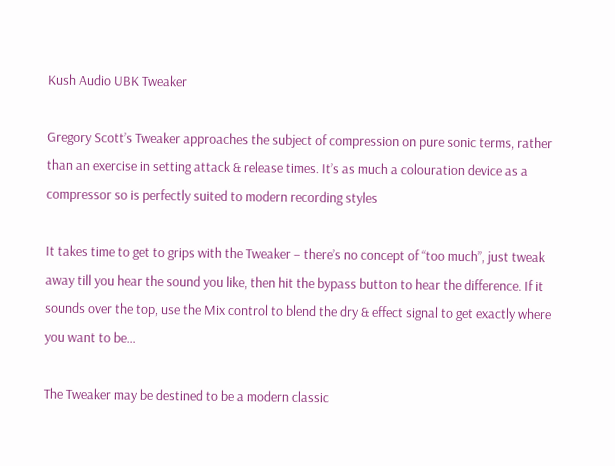Kush Audio UBK Tweaker

Gregory Scott’s Tweaker approaches the subject of compression on pure sonic terms, rather than an exercise in setting attack & release times. It’s as much a colouration device as a compressor so is perfectly suited to modern recording styles

It takes time to get to grips with the Tweaker – there’s no concept of “too much”, just tweak away till you hear the sound you like, then hit the bypass button to hear the difference. If it sounds over the top, use the Mix control to blend the dry & effect signal to get exactly where you want to be…

The Tweaker may be destined to be a modern classic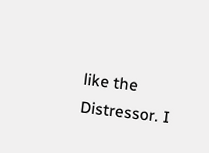like the Distressor. I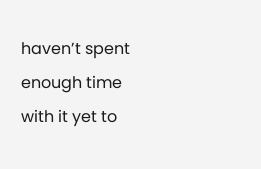haven’t spent enough time with it yet to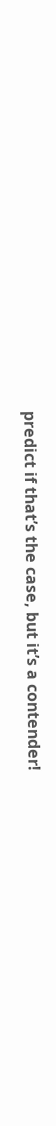predict if that’s the case, but it’s a contender!